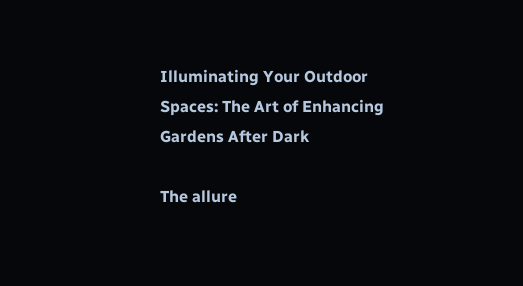Illuminating Your Outdoor Spaces: The Art of Enhancing Gardens After Dark

The allure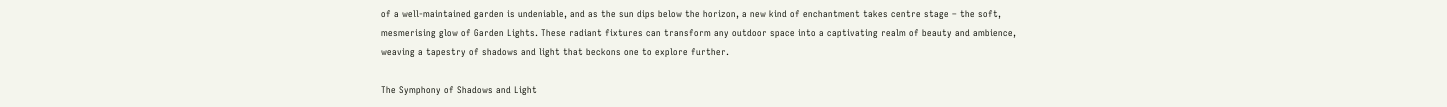of a well-maintained garden is undeniable, and as the sun dips below the horizon, a new kind of enchantment takes centre stage – the soft, mesmerising glow of Garden Lights. These radiant fixtures can transform any outdoor space into a captivating realm of beauty and ambience, weaving a tapestry of shadows and light that beckons one to explore further.

The Symphony of Shadows and Light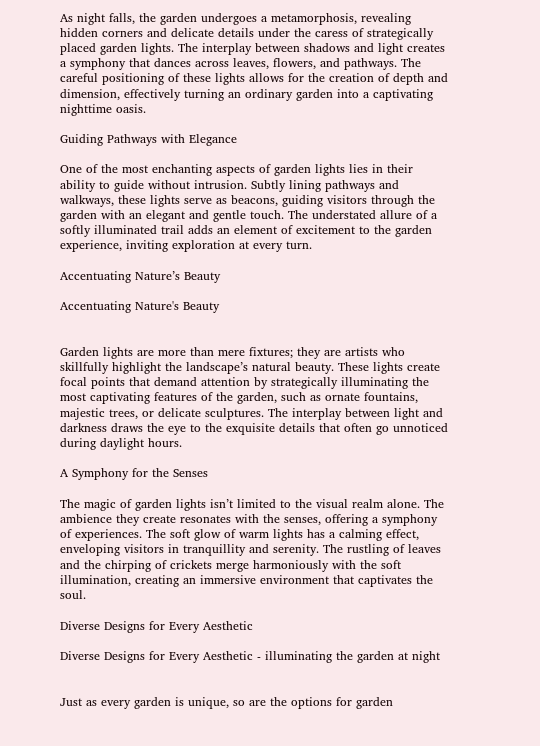As night falls, the garden undergoes a metamorphosis, revealing hidden corners and delicate details under the caress of strategically placed garden lights. The interplay between shadows and light creates a symphony that dances across leaves, flowers, and pathways. The careful positioning of these lights allows for the creation of depth and dimension, effectively turning an ordinary garden into a captivating nighttime oasis.

Guiding Pathways with Elegance

One of the most enchanting aspects of garden lights lies in their ability to guide without intrusion. Subtly lining pathways and walkways, these lights serve as beacons, guiding visitors through the garden with an elegant and gentle touch. The understated allure of a softly illuminated trail adds an element of excitement to the garden experience, inviting exploration at every turn.

Accentuating Nature’s Beauty

Accentuating Nature's Beauty


Garden lights are more than mere fixtures; they are artists who skillfully highlight the landscape’s natural beauty. These lights create focal points that demand attention by strategically illuminating the most captivating features of the garden, such as ornate fountains, majestic trees, or delicate sculptures. The interplay between light and darkness draws the eye to the exquisite details that often go unnoticed during daylight hours.

A Symphony for the Senses

The magic of garden lights isn’t limited to the visual realm alone. The ambience they create resonates with the senses, offering a symphony of experiences. The soft glow of warm lights has a calming effect, enveloping visitors in tranquillity and serenity. The rustling of leaves and the chirping of crickets merge harmoniously with the soft illumination, creating an immersive environment that captivates the soul.

Diverse Designs for Every Aesthetic

Diverse Designs for Every Aesthetic - illuminating the garden at night


Just as every garden is unique, so are the options for garden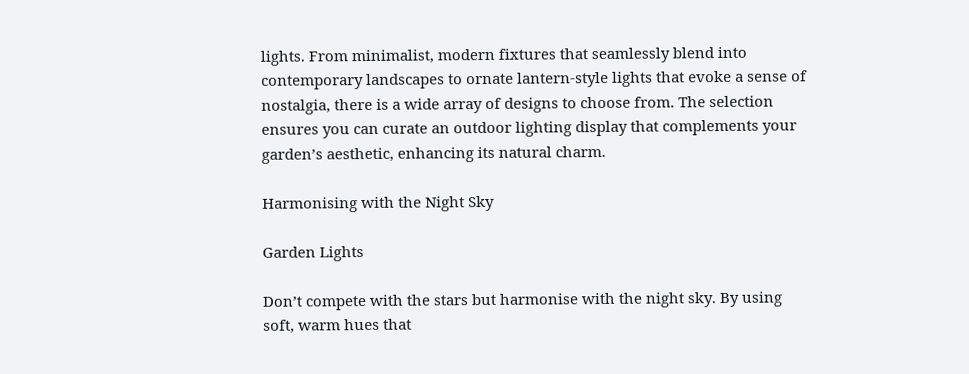lights. From minimalist, modern fixtures that seamlessly blend into contemporary landscapes to ornate lantern-style lights that evoke a sense of nostalgia, there is a wide array of designs to choose from. The selection ensures you can curate an outdoor lighting display that complements your garden’s aesthetic, enhancing its natural charm.

Harmonising with the Night Sky

Garden Lights

Don’t compete with the stars but harmonise with the night sky. By using soft, warm hues that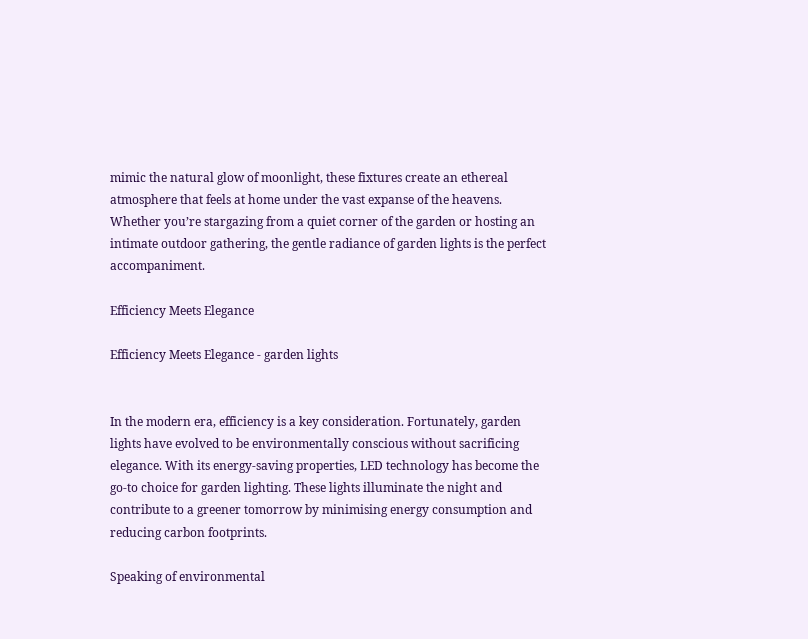mimic the natural glow of moonlight, these fixtures create an ethereal atmosphere that feels at home under the vast expanse of the heavens. Whether you’re stargazing from a quiet corner of the garden or hosting an intimate outdoor gathering, the gentle radiance of garden lights is the perfect accompaniment.

Efficiency Meets Elegance

Efficiency Meets Elegance - garden lights


In the modern era, efficiency is a key consideration. Fortunately, garden lights have evolved to be environmentally conscious without sacrificing elegance. With its energy-saving properties, LED technology has become the go-to choice for garden lighting. These lights illuminate the night and contribute to a greener tomorrow by minimising energy consumption and reducing carbon footprints.

Speaking of environmental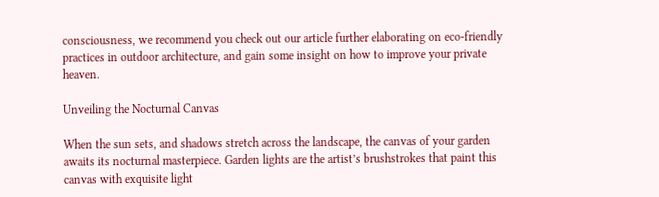consciousness, we recommend you check out our article further elaborating on eco-friendly practices in outdoor architecture, and gain some insight on how to improve your private heaven.

Unveiling the Nocturnal Canvas

When the sun sets, and shadows stretch across the landscape, the canvas of your garden awaits its nocturnal masterpiece. Garden lights are the artist’s brushstrokes that paint this canvas with exquisite light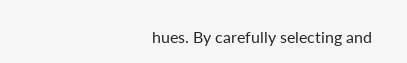hues. By carefully selecting and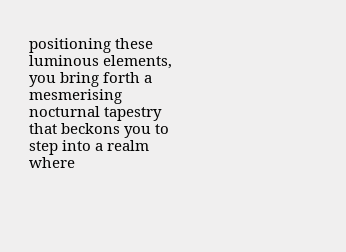positioning these luminous elements, you bring forth a mesmerising nocturnal tapestry that beckons you to step into a realm where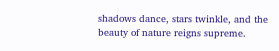shadows dance, stars twinkle, and the beauty of nature reigns supreme.